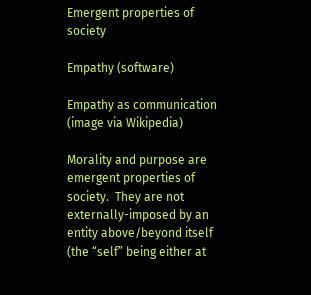Emergent properties of society

Empathy (software)

Empathy as communication (image via Wikipedia)

Morality and purpose are emergent properties of society.  They are not externally-imposed by an entity above/beyond itself (the “self” being either at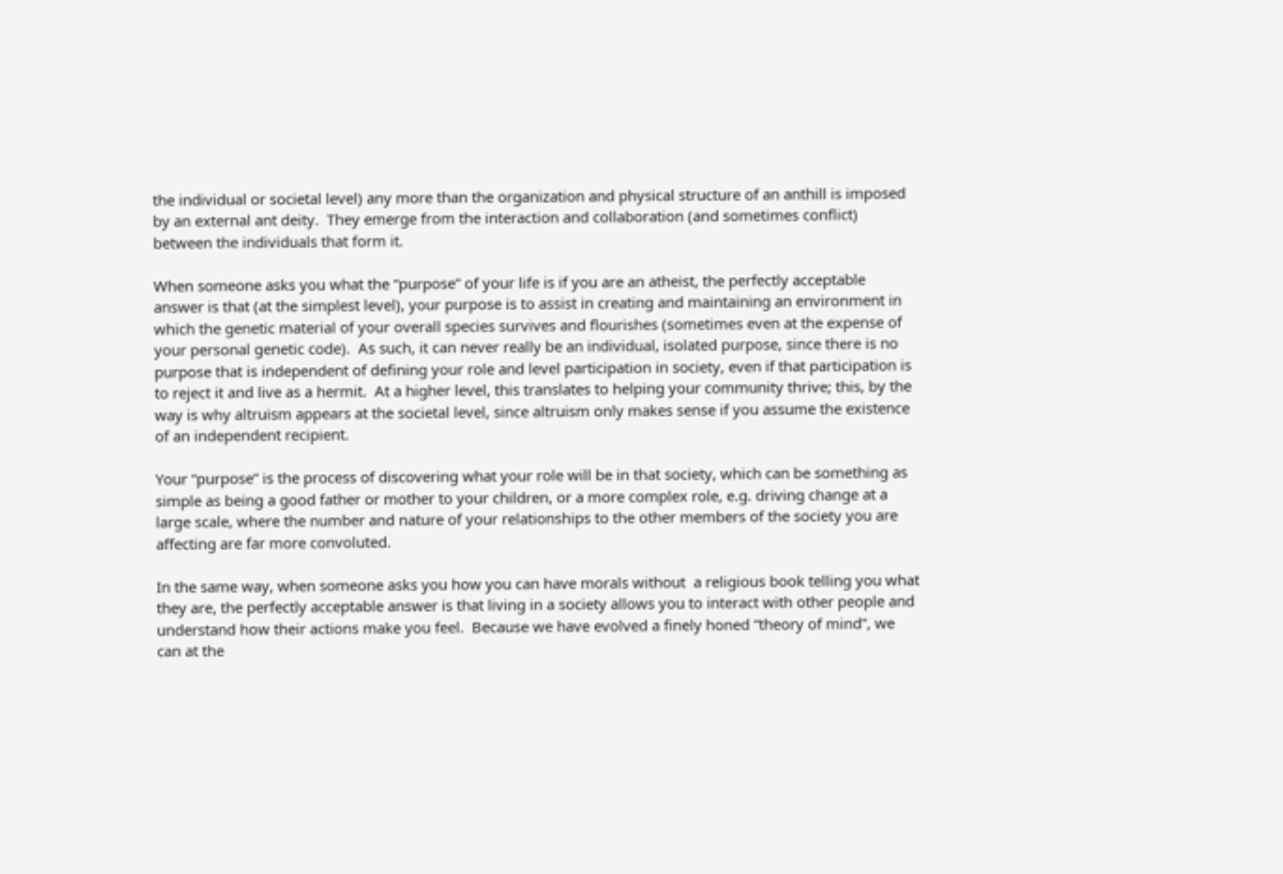the individual or societal level) any more than the organization and physical structure of an anthill is imposed by an external ant deity.  They emerge from the interaction and collaboration (and sometimes conflict) between the individuals that form it.

When someone asks you what the “purpose” of your life is if you are an atheist, the perfectly acceptable answer is that (at the simplest level), your purpose is to assist in creating and maintaining an environment in which the genetic material of your overall species survives and flourishes (sometimes even at the expense of your personal genetic code).  As such, it can never really be an individual, isolated purpose, since there is no purpose that is independent of defining your role and level participation in society, even if that participation is to reject it and live as a hermit.  At a higher level, this translates to helping your community thrive; this, by the way is why altruism appears at the societal level, since altruism only makes sense if you assume the existence of an independent recipient.

Your “purpose” is the process of discovering what your role will be in that society, which can be something as simple as being a good father or mother to your children, or a more complex role, e.g. driving change at a large scale, where the number and nature of your relationships to the other members of the society you are affecting are far more convoluted.

In the same way, when someone asks you how you can have morals without  a religious book telling you what they are, the perfectly acceptable answer is that living in a society allows you to interact with other people and understand how their actions make you feel.  Because we have evolved a finely honed “theory of mind”, we can at the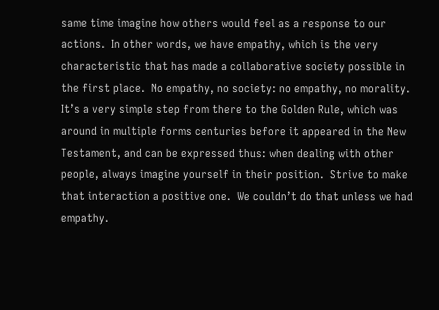same time imagine how others would feel as a response to our actions.  In other words, we have empathy, which is the very characteristic that has made a collaborative society possible in the first place.  No empathy, no society: no empathy, no morality.  It’s a very simple step from there to the Golden Rule, which was around in multiple forms centuries before it appeared in the New Testament, and can be expressed thus: when dealing with other people, always imagine yourself in their position.  Strive to make that interaction a positive one.  We couldn’t do that unless we had empathy.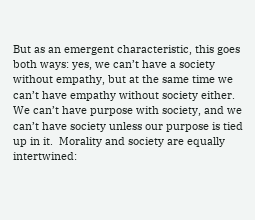But as an emergent characteristic, this goes both ways: yes, we can’t have a society without empathy, but at the same time we can’t have empathy without society either.  We can’t have purpose with society, and we can’t have society unless our purpose is tied up in it.  Morality and society are equally intertwined: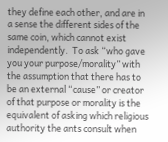they define each other, and are in a sense the different sides of the same coin, which cannot exist independently.  To ask “who gave you your purpose/morality” with the assumption that there has to be an external “cause” or creator of that purpose or morality is the equivalent of asking which religious authority the ants consult when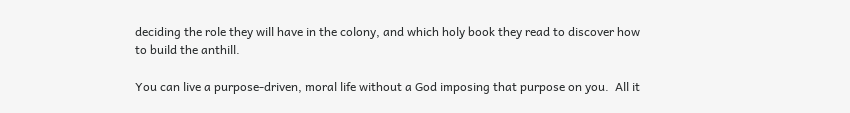deciding the role they will have in the colony, and which holy book they read to discover how to build the anthill.

You can live a purpose-driven, moral life without a God imposing that purpose on you.  All it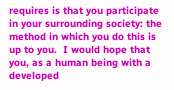requires is that you participate in your surrounding society: the method in which you do this is up to you.  I would hope that you, as a human being with a developed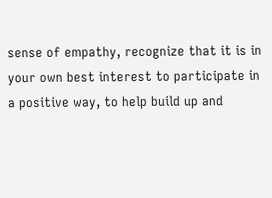sense of empathy, recognize that it is in your own best interest to participate in a positive way, to help build up and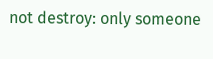not destroy: only someone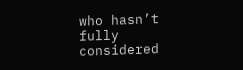who hasn’t fully considered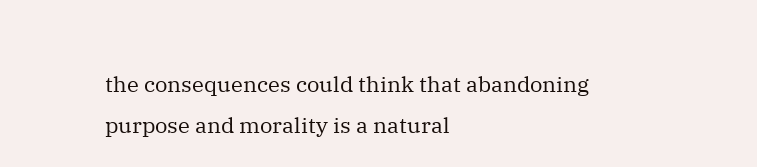the consequences could think that abandoning purpose and morality is a natural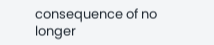consequence of no longer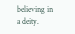believing in a deity.